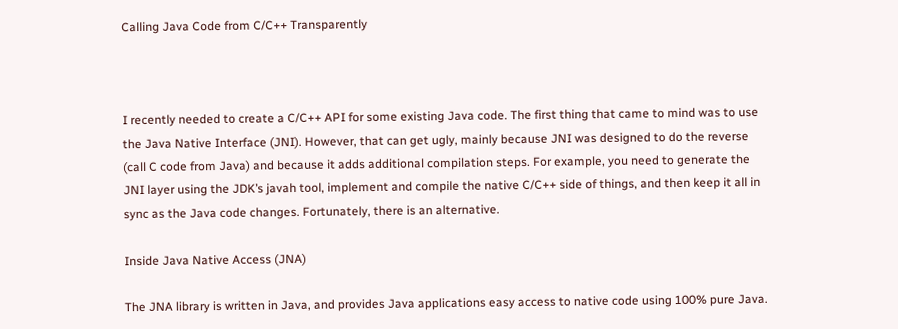Calling Java Code from C/C++ Transparently



I recently needed to create a C/C++ API for some existing Java code. The first thing that came to mind was to use the Java Native Interface (JNI). However, that can get ugly, mainly because JNI was designed to do the reverse (call C code from Java) and because it adds additional compilation steps. For example, you need to generate the JNI layer using the JDK’s javah tool, implement and compile the native C/C++ side of things, and then keep it all in sync as the Java code changes. Fortunately, there is an alternative.

Inside Java Native Access (JNA)

The JNA library is written in Java, and provides Java applications easy access to native code using 100% pure Java.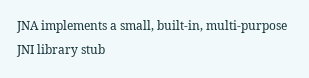JNA implements a small, built-in, multi-purpose JNI library stub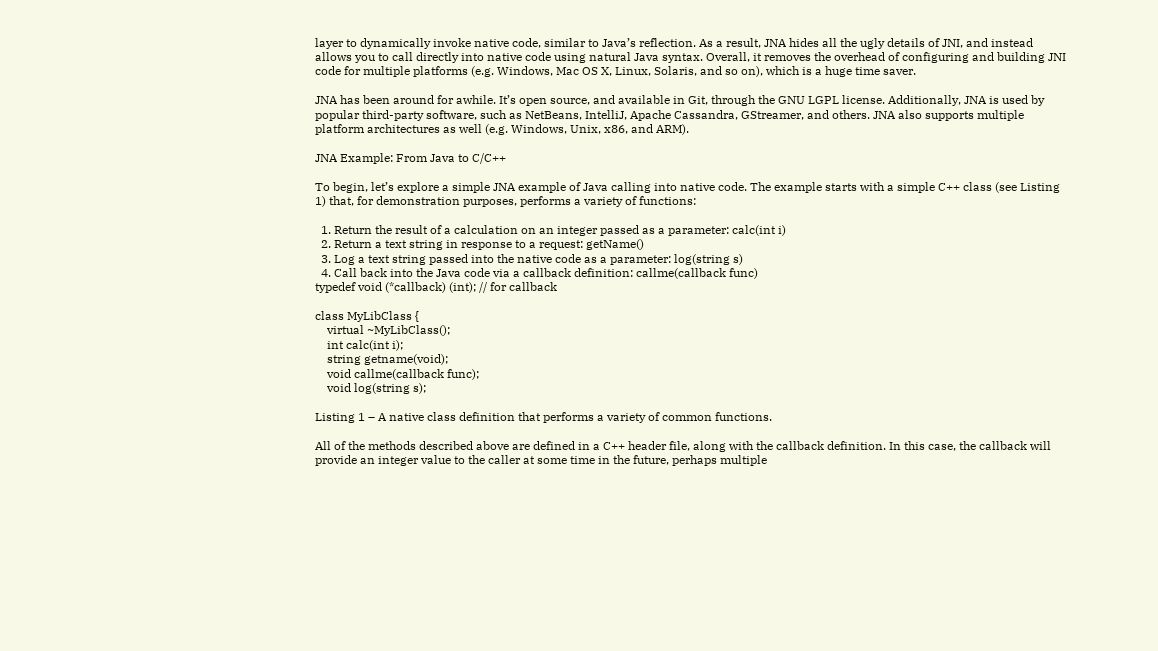layer to dynamically invoke native code, similar to Java’s reflection. As a result, JNA hides all the ugly details of JNI, and instead allows you to call directly into native code using natural Java syntax. Overall, it removes the overhead of configuring and building JNI code for multiple platforms (e.g. Windows, Mac OS X, Linux, Solaris, and so on), which is a huge time saver.

JNA has been around for awhile. It’s open source, and available in Git, through the GNU LGPL license. Additionally, JNA is used by popular third-party software, such as NetBeans, IntelliJ, Apache Cassandra, GStreamer, and others. JNA also supports multiple platform architectures as well (e.g. Windows, Unix, x86, and ARM).

JNA Example: From Java to C/C++

To begin, let’s explore a simple JNA example of Java calling into native code. The example starts with a simple C++ class (see Listing 1) that, for demonstration purposes, performs a variety of functions:

  1. Return the result of a calculation on an integer passed as a parameter: calc(int i)
  2. Return a text string in response to a request: getName()
  3. Log a text string passed into the native code as a parameter: log(string s)
  4. Call back into the Java code via a callback definition: callme(callback func)
typedef void (*callback) (int); // for callback

class MyLibClass {
    virtual ~MyLibClass();
    int calc(int i);
    string getname(void);
    void callme(callback func);
    void log(string s);

Listing 1 – A native class definition that performs a variety of common functions.

All of the methods described above are defined in a C++ header file, along with the callback definition. In this case, the callback will provide an integer value to the caller at some time in the future, perhaps multiple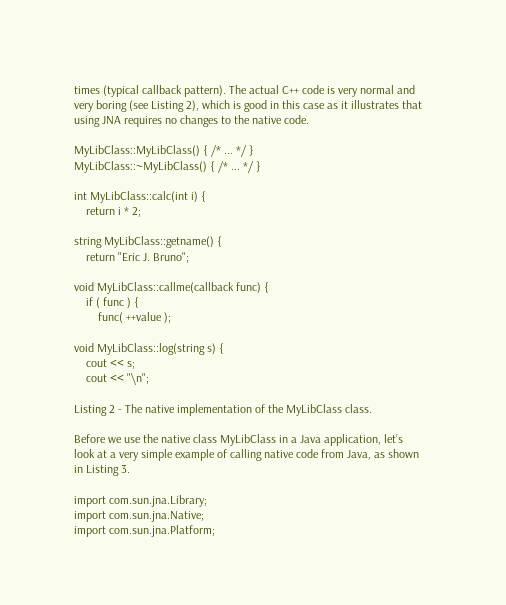times (typical callback pattern). The actual C++ code is very normal and very boring (see Listing 2), which is good in this case as it illustrates that using JNA requires no changes to the native code.

MyLibClass::MyLibClass() { /* ... */ }
MyLibClass::~MyLibClass() { /* ... */ }

int MyLibClass::calc(int i) {
    return i * 2;

string MyLibClass::getname() {
    return "Eric J. Bruno";

void MyLibClass::callme(callback func) {
    if ( func ) {
        func( ++value );

void MyLibClass::log(string s) {
    cout << s;
    cout << "\n";

Listing 2 - The native implementation of the MyLibClass class.

Before we use the native class MyLibClass in a Java application, let’s look at a very simple example of calling native code from Java, as shown in Listing 3.

import com.sun.jna.Library;
import com.sun.jna.Native;
import com.sun.jna.Platform;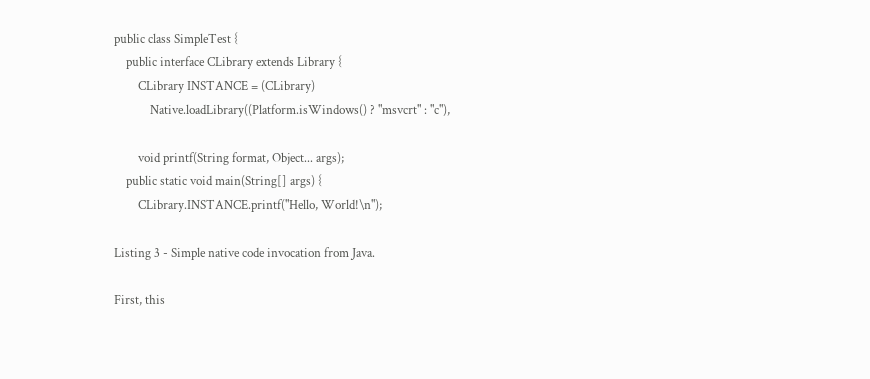public class SimpleTest {
    public interface CLibrary extends Library {
        CLibrary INSTANCE = (CLibrary)
            Native.loadLibrary((Platform.isWindows() ? "msvcrt" : "c"),

        void printf(String format, Object... args);
    public static void main(String[] args) {
        CLibrary.INSTANCE.printf("Hello, World!\n");

Listing 3 - Simple native code invocation from Java.

First, this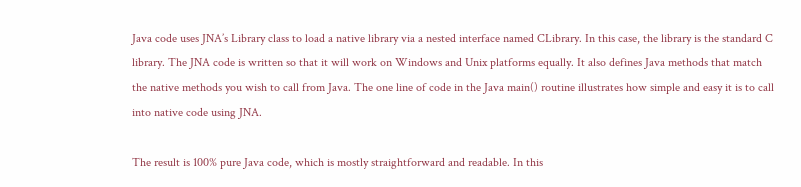Java code uses JNA’s Library class to load a native library via a nested interface named CLibrary. In this case, the library is the standard C library. The JNA code is written so that it will work on Windows and Unix platforms equally. It also defines Java methods that match the native methods you wish to call from Java. The one line of code in the Java main() routine illustrates how simple and easy it is to call into native code using JNA.

The result is 100% pure Java code, which is mostly straightforward and readable. In this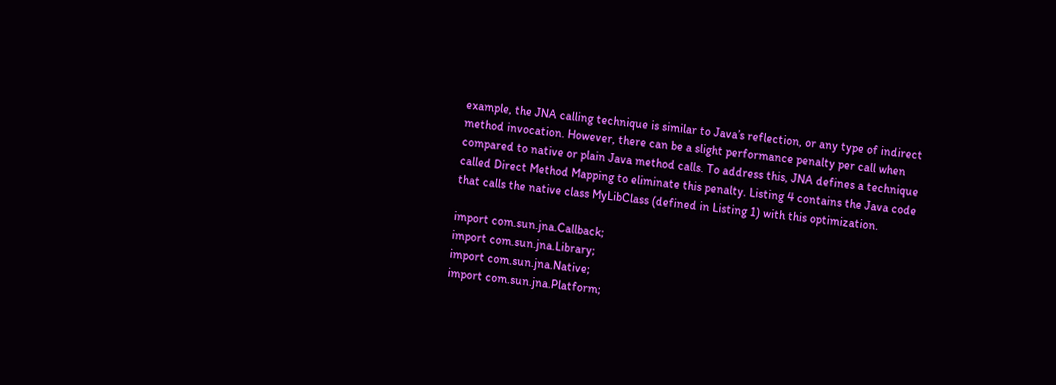example, the JNA calling technique is similar to Java’s reflection, or any type of indirect method invocation. However, there can be a slight performance penalty per call when compared to native or plain Java method calls. To address this, JNA defines a technique called Direct Method Mapping to eliminate this penalty. Listing 4 contains the Java code that calls the native class MyLibClass (defined in Listing 1) with this optimization.

import com.sun.jna.Callback;
import com.sun.jna.Library;
import com.sun.jna.Native;
import com.sun.jna.Platform;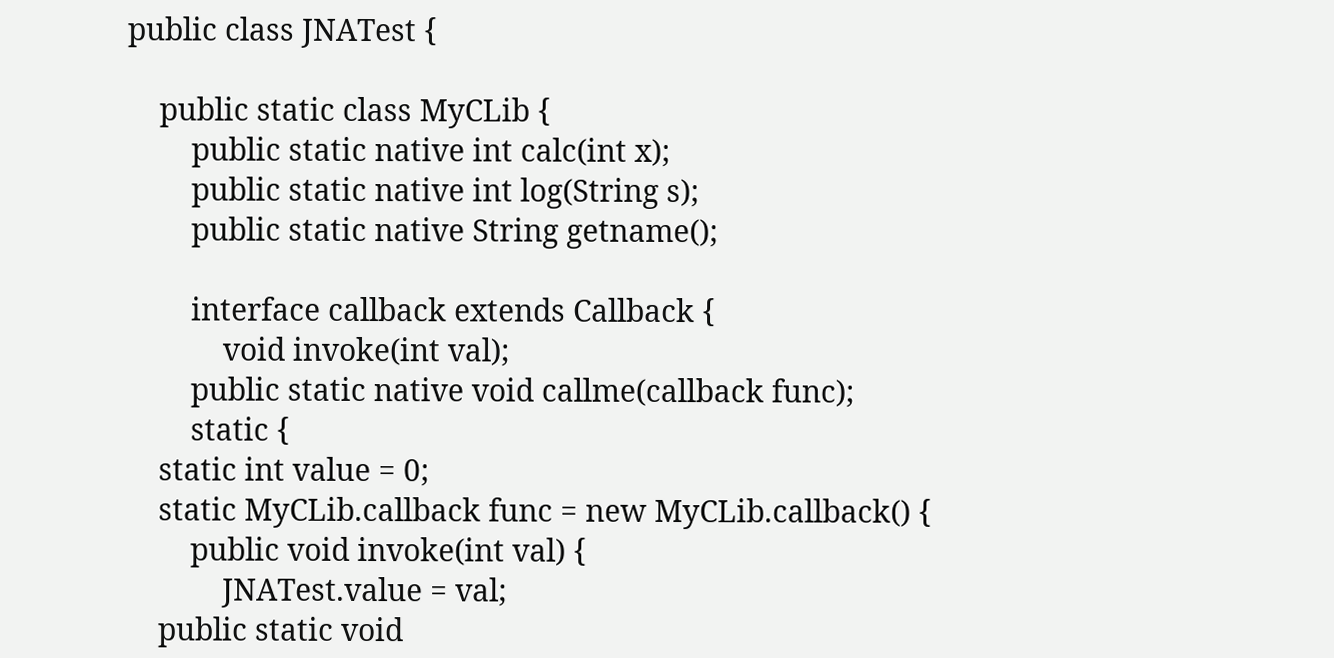public class JNATest {

    public static class MyCLib {
        public static native int calc(int x);
        public static native int log(String s);
        public static native String getname();

        interface callback extends Callback {
            void invoke(int val);
        public static native void callme(callback func);
        static {
    static int value = 0;
    static MyCLib.callback func = new MyCLib.callback() {
        public void invoke(int val) {
            JNATest.value = val;
    public static void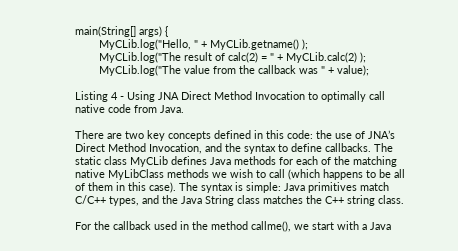main(String[] args) {
        MyCLib.log("Hello, " + MyCLib.getname() );
        MyCLib.log("The result of calc(2) = " + MyCLib.calc(2) );
        MyCLib.log("The value from the callback was " + value);

Listing 4 - Using JNA Direct Method Invocation to optimally call native code from Java.

There are two key concepts defined in this code: the use of JNA’s Direct Method Invocation, and the syntax to define callbacks. The static class MyCLib defines Java methods for each of the matching native MyLibClass methods we wish to call (which happens to be all of them in this case). The syntax is simple: Java primitives match C/C++ types, and the Java String class matches the C++ string class.

For the callback used in the method callme(), we start with a Java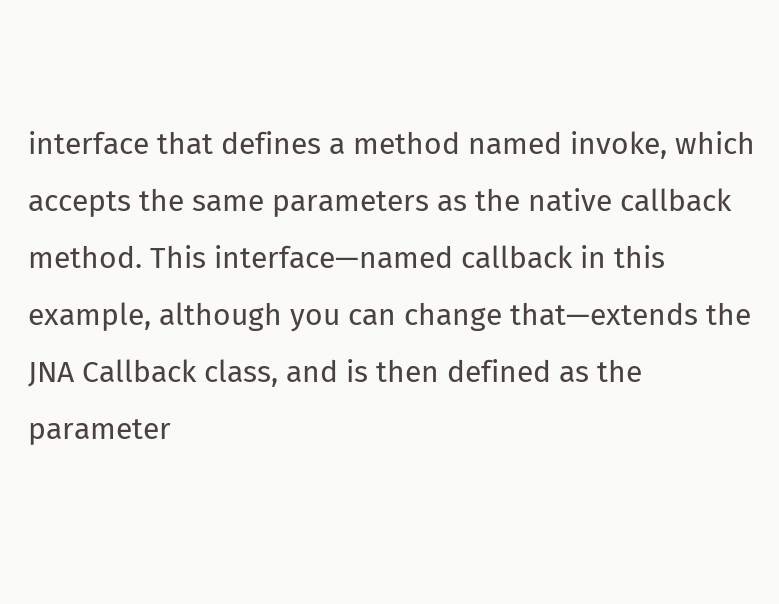interface that defines a method named invoke, which accepts the same parameters as the native callback method. This interface—named callback in this example, although you can change that—extends the JNA Callback class, and is then defined as the parameter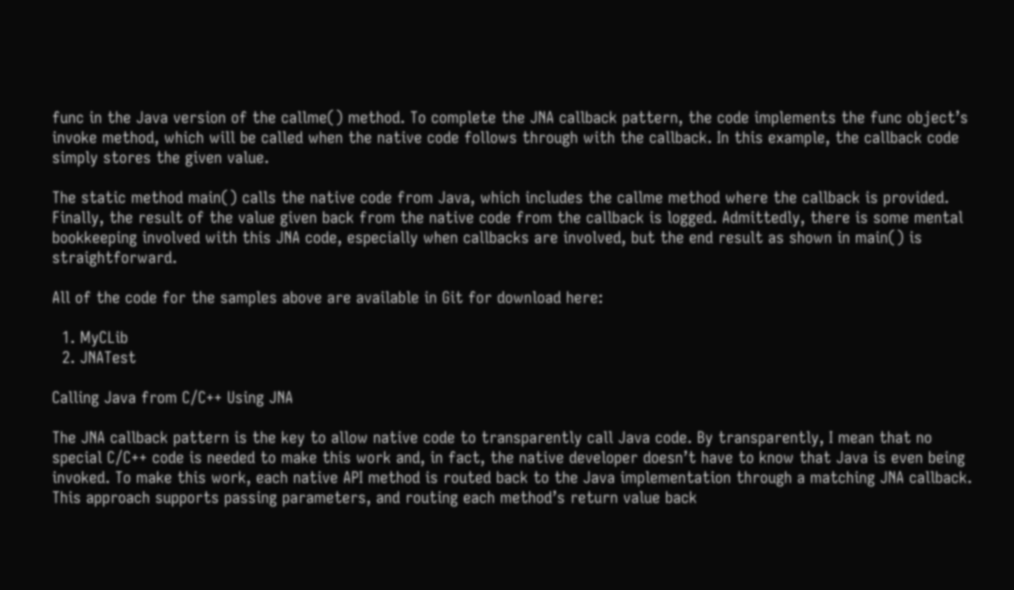func in the Java version of the callme() method. To complete the JNA callback pattern, the code implements the func object’s invoke method, which will be called when the native code follows through with the callback. In this example, the callback code simply stores the given value.

The static method main() calls the native code from Java, which includes the callme method where the callback is provided. Finally, the result of the value given back from the native code from the callback is logged. Admittedly, there is some mental bookkeeping involved with this JNA code, especially when callbacks are involved, but the end result as shown in main() is straightforward.

All of the code for the samples above are available in Git for download here:

  1. MyCLib
  2. JNATest

Calling Java from C/C++ Using JNA

The JNA callback pattern is the key to allow native code to transparently call Java code. By transparently, I mean that no special C/C++ code is needed to make this work and, in fact, the native developer doesn’t have to know that Java is even being invoked. To make this work, each native API method is routed back to the Java implementation through a matching JNA callback. This approach supports passing parameters, and routing each method’s return value back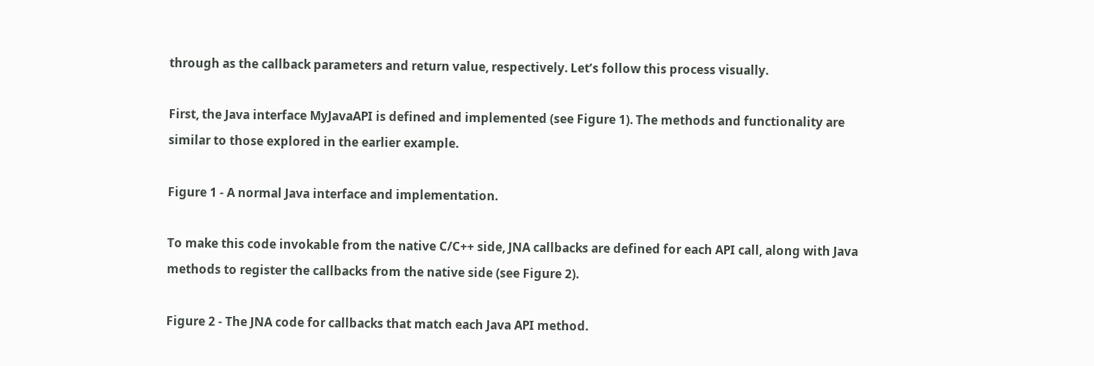through as the callback parameters and return value, respectively. Let’s follow this process visually.

First, the Java interface MyJavaAPI is defined and implemented (see Figure 1). The methods and functionality are similar to those explored in the earlier example.

Figure 1 - A normal Java interface and implementation.

To make this code invokable from the native C/C++ side, JNA callbacks are defined for each API call, along with Java methods to register the callbacks from the native side (see Figure 2).

Figure 2 - The JNA code for callbacks that match each Java API method.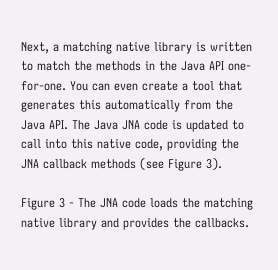Next, a matching native library is written to match the methods in the Java API one-for-one. You can even create a tool that generates this automatically from the Java API. The Java JNA code is updated to call into this native code, providing the JNA callback methods (see Figure 3).

Figure 3 - The JNA code loads the matching native library and provides the callbacks.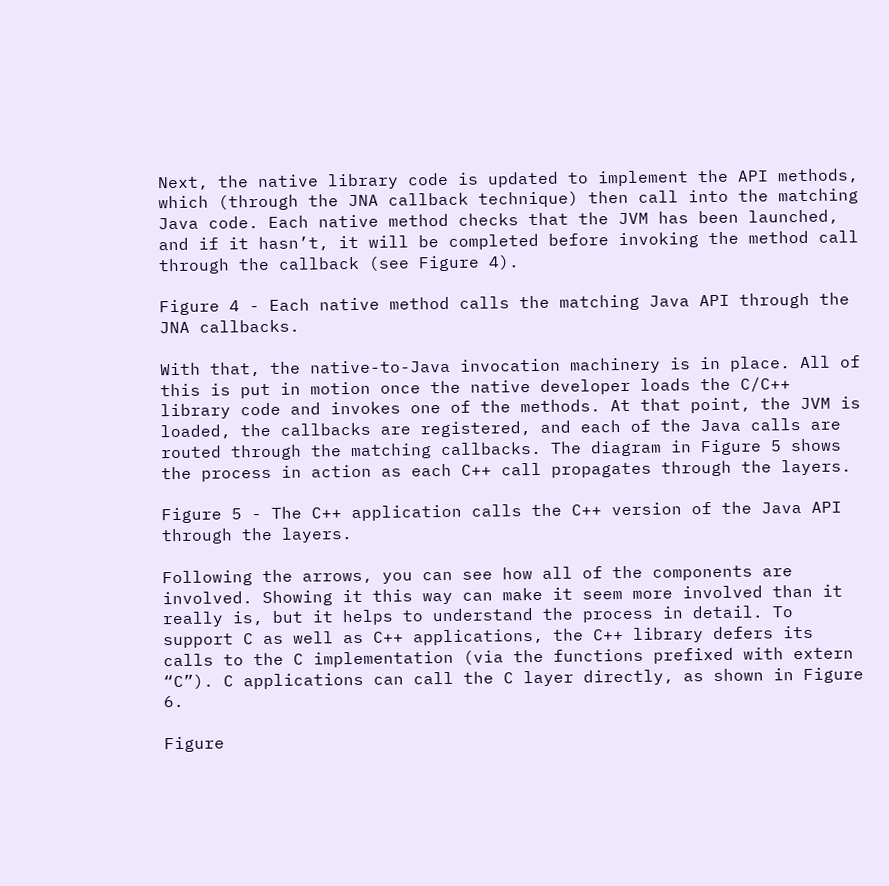Next, the native library code is updated to implement the API methods, which (through the JNA callback technique) then call into the matching Java code. Each native method checks that the JVM has been launched, and if it hasn’t, it will be completed before invoking the method call through the callback (see Figure 4).

Figure 4 - Each native method calls the matching Java API through the JNA callbacks.

With that, the native-to-Java invocation machinery is in place. All of this is put in motion once the native developer loads the C/C++ library code and invokes one of the methods. At that point, the JVM is loaded, the callbacks are registered, and each of the Java calls are routed through the matching callbacks. The diagram in Figure 5 shows the process in action as each C++ call propagates through the layers.

Figure 5 - The C++ application calls the C++ version of the Java API through the layers.

Following the arrows, you can see how all of the components are involved. Showing it this way can make it seem more involved than it really is, but it helps to understand the process in detail. To support C as well as C++ applications, the C++ library defers its calls to the C implementation (via the functions prefixed with extern “C”). C applications can call the C layer directly, as shown in Figure 6.

Figure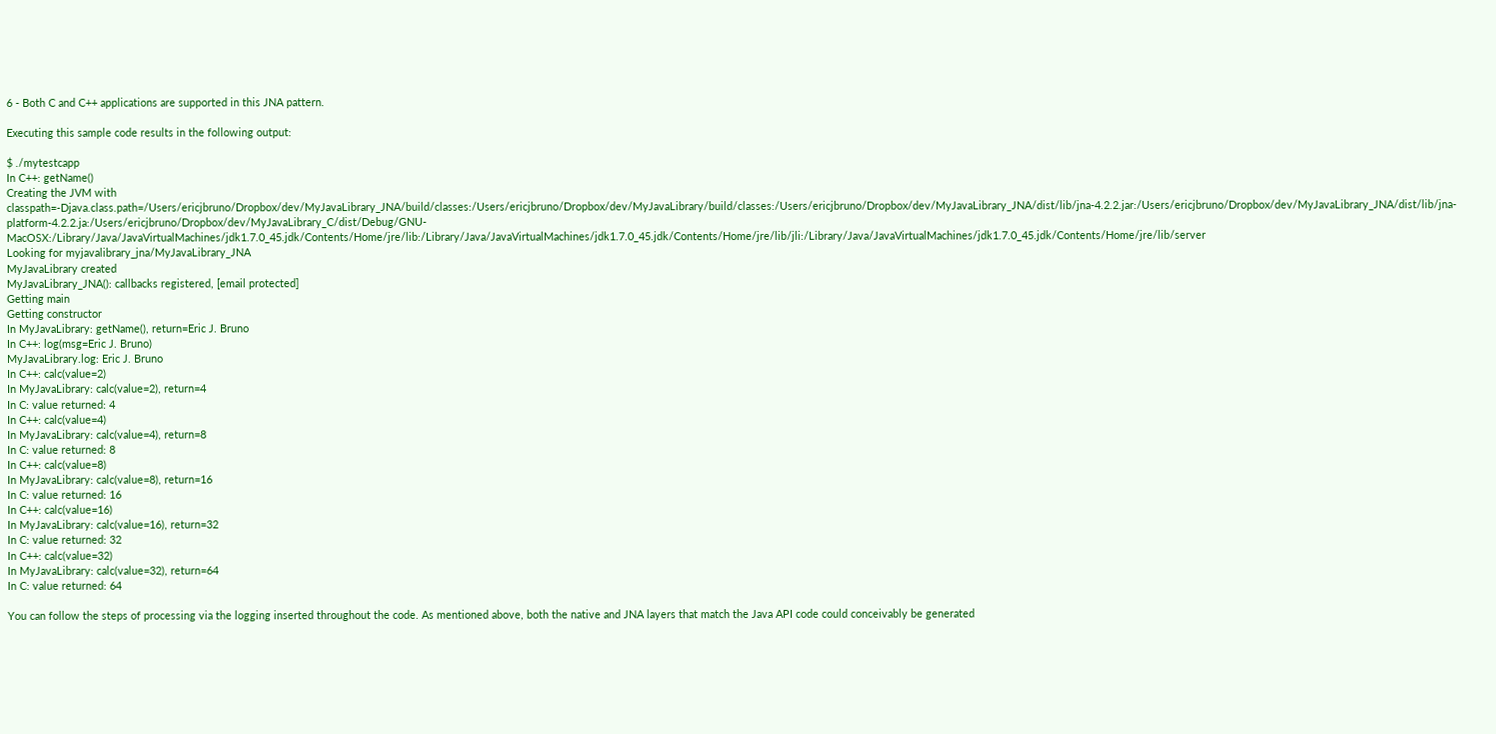6 - Both C and C++ applications are supported in this JNA pattern.

Executing this sample code results in the following output:

$ ./mytestcapp
In C++: getName()
Creating the JVM with classpath=-Djava.class.path=/Users/ericjbruno/Dropbox/dev/MyJavaLibrary_JNA/build/classes:/Users/ericjbruno/Dropbox/dev/MyJavaLibrary/build/classes:/Users/ericjbruno/Dropbox/dev/MyJavaLibrary_JNA/dist/lib/jna-4.2.2.jar:/Users/ericjbruno/Dropbox/dev/MyJavaLibrary_JNA/dist/lib/jna-platform-4.2.2.ja:/Users/ericjbruno/Dropbox/dev/MyJavaLibrary_C/dist/Debug/GNU-MacOSX:/Library/Java/JavaVirtualMachines/jdk1.7.0_45.jdk/Contents/Home/jre/lib:/Library/Java/JavaVirtualMachines/jdk1.7.0_45.jdk/Contents/Home/jre/lib/jli:/Library/Java/JavaVirtualMachines/jdk1.7.0_45.jdk/Contents/Home/jre/lib/server
Looking for myjavalibrary_jna/MyJavaLibrary_JNA
MyJavaLibrary created
MyJavaLibrary_JNA(): callbacks registered, [email protected]
Getting main
Getting constructor
In MyJavaLibrary: getName(), return=Eric J. Bruno
In C++: log(msg=Eric J. Bruno)
MyJavaLibrary.log: Eric J. Bruno
In C++: calc(value=2)
In MyJavaLibrary: calc(value=2), return=4
In C: value returned: 4
In C++: calc(value=4)
In MyJavaLibrary: calc(value=4), return=8
In C: value returned: 8
In C++: calc(value=8)
In MyJavaLibrary: calc(value=8), return=16
In C: value returned: 16
In C++: calc(value=16)
In MyJavaLibrary: calc(value=16), return=32
In C: value returned: 32
In C++: calc(value=32)
In MyJavaLibrary: calc(value=32), return=64
In C: value returned: 64

You can follow the steps of processing via the logging inserted throughout the code. As mentioned above, both the native and JNA layers that match the Java API code could conceivably be generated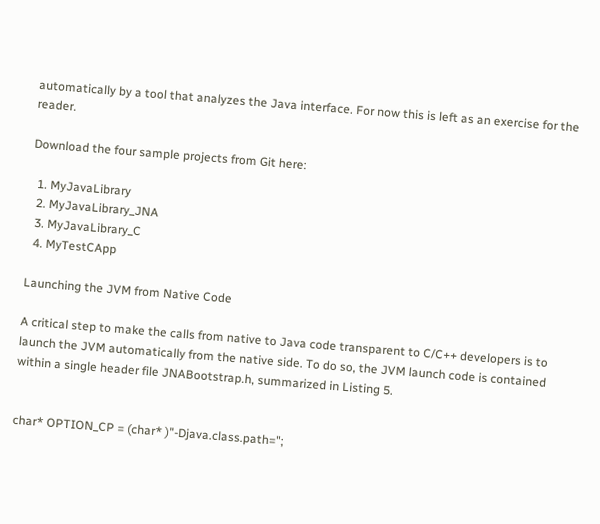automatically by a tool that analyzes the Java interface. For now this is left as an exercise for the reader.

Download the four sample projects from Git here:

  1. MyJavaLibrary
  2. MyJavaLibrary_JNA
  3. MyJavaLibrary_C
  4. MyTestCApp

Launching the JVM from Native Code

A critical step to make the calls from native to Java code transparent to C/C++ developers is to launch the JVM automatically from the native side. To do so, the JVM launch code is contained within a single header file JNABootstrap.h, summarized in Listing 5.


char* OPTION_CP = (char* )"-Djava.class.path=";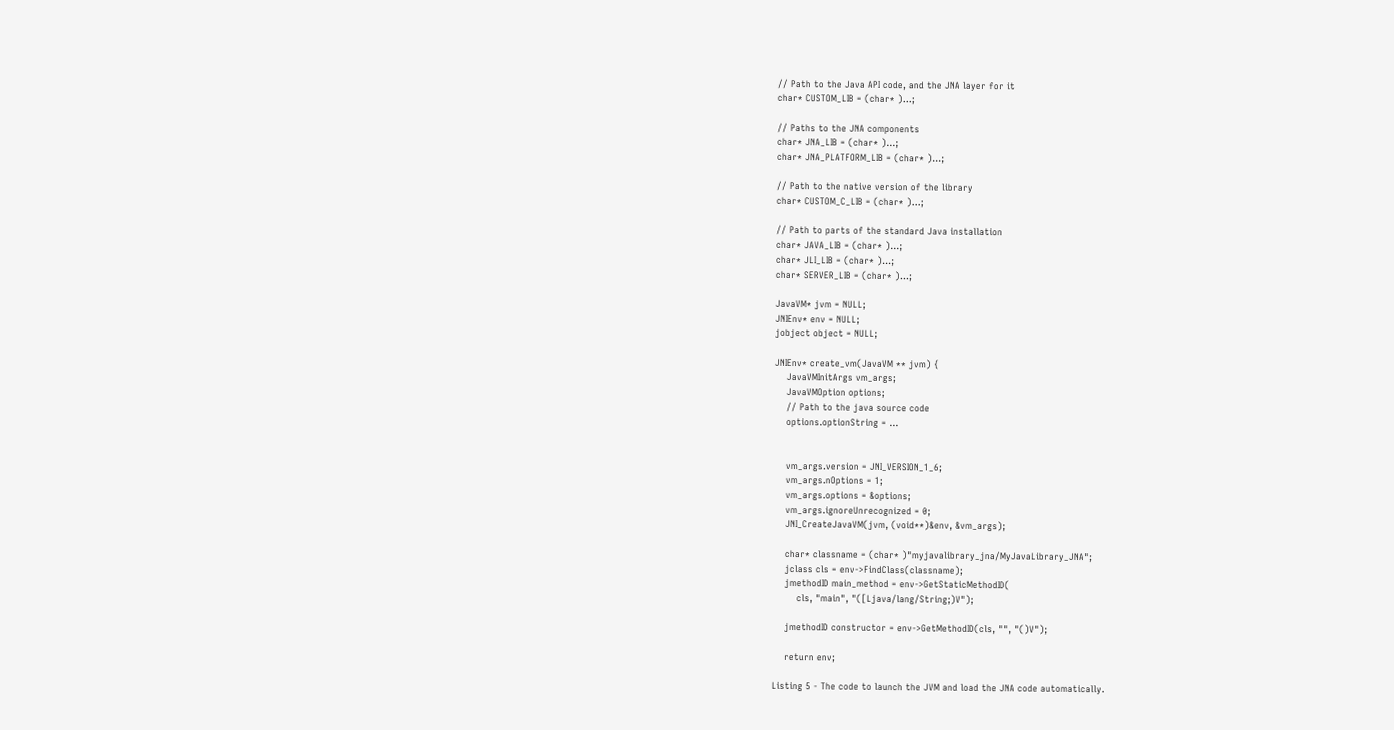// Path to the Java API code, and the JNA layer for it
char* CUSTOM_LIB = (char* )...;

// Paths to the JNA components
char* JNA_LIB = (char* )...;
char* JNA_PLATFORM_LIB = (char* )...;

// Path to the native version of the library
char* CUSTOM_C_LIB = (char* )...;

// Path to parts of the standard Java installation
char* JAVA_LIB = (char* )...;
char* JLI_LIB = (char* )...;
char* SERVER_LIB = (char* )...;

JavaVM* jvm = NULL;
JNIEnv* env = NULL;
jobject object = NULL;

JNIEnv* create_vm(JavaVM ** jvm) {
    JavaVMInitArgs vm_args;
    JavaVMOption options;
    // Path to the java source code
    options.optionString = ...


    vm_args.version = JNI_VERSION_1_6;
    vm_args.nOptions = 1;
    vm_args.options = &options;
    vm_args.ignoreUnrecognized = 0;
    JNI_CreateJavaVM(jvm, (void**)&env, &vm_args);

    char* classname = (char* )"myjavalibrary_jna/MyJavaLibrary_JNA";
    jclass cls = env->FindClass(classname);
    jmethodID main_method = env->GetStaticMethodID(
        cls, "main", "([Ljava/lang/String;)V");

    jmethodID constructor = env->GetMethodID(cls, "", "()V");

    return env;

Listing 5 - The code to launch the JVM and load the JNA code automatically.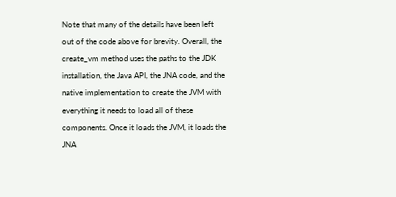Note that many of the details have been left out of the code above for brevity. Overall, the create_vm method uses the paths to the JDK installation, the Java API, the JNA code, and the native implementation to create the JVM with everything it needs to load all of these components. Once it loads the JVM, it loads the JNA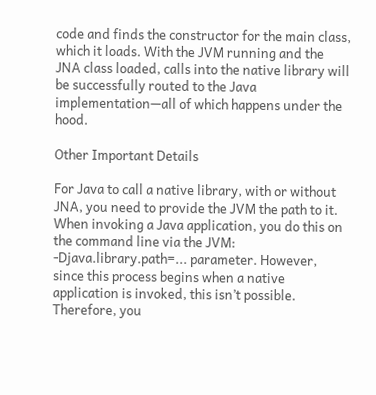code and finds the constructor for the main class, which it loads. With the JVM running and the JNA class loaded, calls into the native library will be successfully routed to the Java implementation—all of which happens under the hood.

Other Important Details

For Java to call a native library, with or without JNA, you need to provide the JVM the path to it. When invoking a Java application, you do this on the command line via the JVM: -Djava.library.path=... parameter. However, since this process begins when a native application is invoked, this isn’t possible. Therefore, you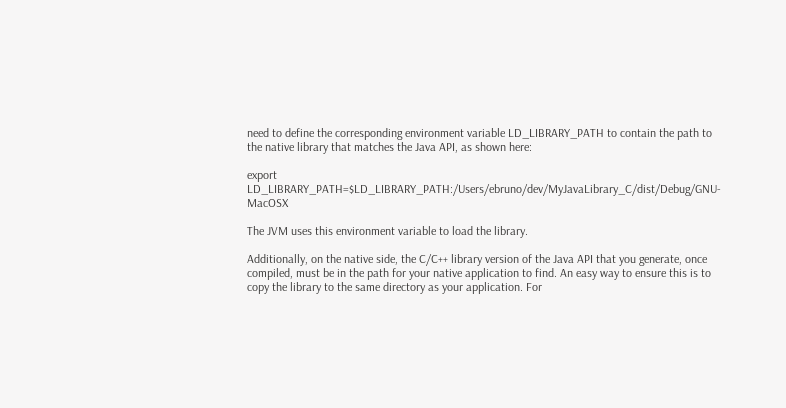need to define the corresponding environment variable LD_LIBRARY_PATH to contain the path to the native library that matches the Java API, as shown here:

export LD_LIBRARY_PATH=$LD_LIBRARY_PATH:/Users/ebruno/dev/MyJavaLibrary_C/dist/Debug/GNU-MacOSX

The JVM uses this environment variable to load the library.

Additionally, on the native side, the C/C++ library version of the Java API that you generate, once compiled, must be in the path for your native application to find. An easy way to ensure this is to copy the library to the same directory as your application. For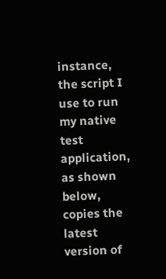instance, the script I use to run my native test application, as shown below, copies the latest version of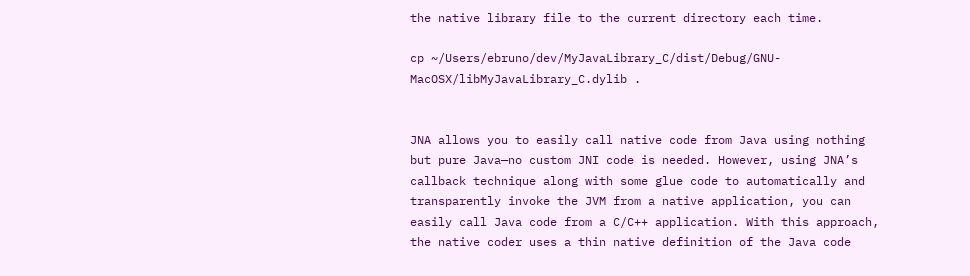the native library file to the current directory each time.

cp ~/Users/ebruno/dev/MyJavaLibrary_C/dist/Debug/GNU-MacOSX/libMyJavaLibrary_C.dylib .


JNA allows you to easily call native code from Java using nothing but pure Java—no custom JNI code is needed. However, using JNA’s callback technique along with some glue code to automatically and transparently invoke the JVM from a native application, you can easily call Java code from a C/C++ application. With this approach, the native coder uses a thin native definition of the Java code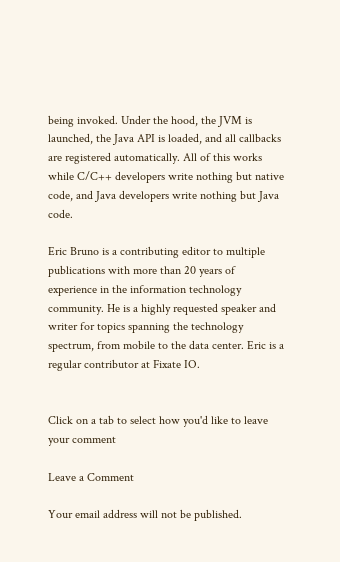being invoked. Under the hood, the JVM is launched, the Java API is loaded, and all callbacks are registered automatically. All of this works while C/C++ developers write nothing but native code, and Java developers write nothing but Java code.

Eric Bruno is a contributing editor to multiple publications with more than 20 years of experience in the information technology community. He is a highly requested speaker and writer for topics spanning the technology spectrum, from mobile to the data center. Eric is a regular contributor at Fixate IO.


Click on a tab to select how you'd like to leave your comment

Leave a Comment

Your email address will not be published.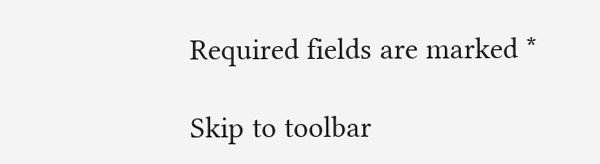Required fields are marked *

Skip to toolbar